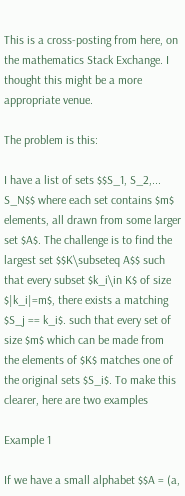This is a cross-posting from here, on the mathematics Stack Exchange. I thought this might be a more appropriate venue.

The problem is this:

I have a list of sets $$S_1, S_2,... S_N$$ where each set contains $m$ elements, all drawn from some larger set $A$. The challenge is to find the largest set $$K\subseteq A$$ such that every subset $k_i\in K$ of size $|k_i|=m$, there exists a matching $S_j == k_i$. such that every set of size $m$ which can be made from the elements of $K$ matches one of the original sets $S_i$. To make this clearer, here are two examples

Example 1

If we have a small alphabet $$A = (a,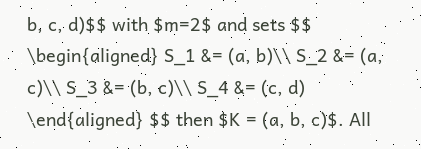b, c, d)$$ with $m=2$ and sets $$ \begin{aligned} S_1 &= (a, b)\\ S_2 &= (a, c)\\ S_3 &= (b, c)\\ S_4 &= (c, d) \end{aligned} $$ then $K = (a, b, c)$. All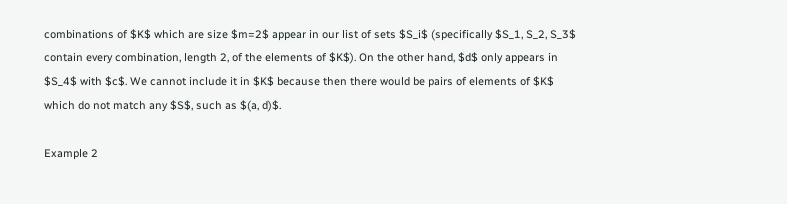combinations of $K$ which are size $m=2$ appear in our list of sets $S_i$ (specifically $S_1, S_2, S_3$ contain every combination, length 2, of the elements of $K$). On the other hand, $d$ only appears in $S_4$ with $c$. We cannot include it in $K$ because then there would be pairs of elements of $K$ which do not match any $S$, such as $(a, d)$.

Example 2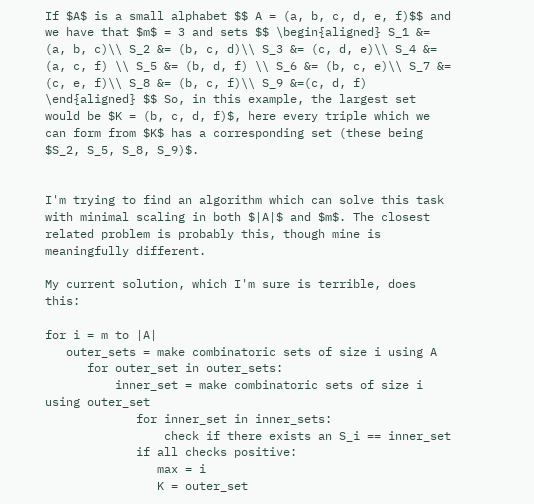If $A$ is a small alphabet $$ A = (a, b, c, d, e, f)$$ and we have that $m$ = 3 and sets $$ \begin{aligned} S_1 &= (a, b, c)\\ S_2 &= (b, c, d)\\ S_3 &= (c, d, e)\\ S_4 &= (a, c, f) \\ S_5 &= (b, d, f) \\ S_6 &= (b, c, e)\\ S_7 &= (c, e, f)\\ S_8 &= (b, c, f)\\ S_9 &=(c, d, f) \end{aligned} $$ So, in this example, the largest set would be $K = (b, c, d, f)$, here every triple which we can form from $K$ has a corresponding set (these being $S_2, S_5, S_8, S_9)$.


I'm trying to find an algorithm which can solve this task with minimal scaling in both $|A|$ and $m$. The closest related problem is probably this, though mine is meaningfully different.

My current solution, which I'm sure is terrible, does this:

for i = m to |A|
   outer_sets = make combinatoric sets of size i using A
      for outer_set in outer_sets:
          inner_set = make combinatoric sets of size i using outer_set
             for inner_set in inner_sets:
                 check if there exists an S_i == inner_set
             if all checks positive:
                max = i
                K = outer_set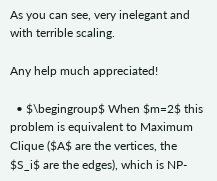As you can see, very inelegant and with terrible scaling.

Any help much appreciated!

  • $\begingroup$ When $m=2$ this problem is equivalent to Maximum Clique ($A$ are the vertices, the $S_i$ are the edges), which is NP-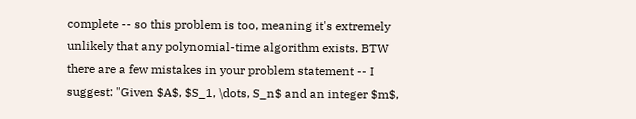complete -- so this problem is too, meaning it's extremely unlikely that any polynomial-time algorithm exists. BTW there are a few mistakes in your problem statement -- I suggest: "Given $A$, $S_1, \dots, S_n$ and an integer $m$,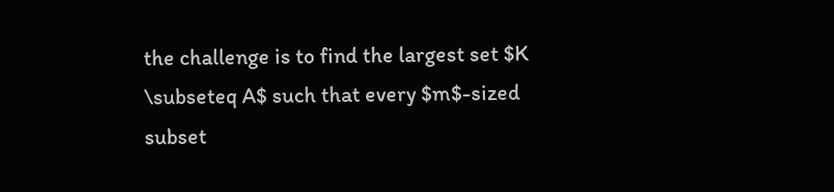the challenge is to find the largest set $K \subseteq A$ such that every $m$-sized subset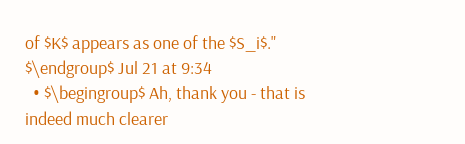of $K$ appears as one of the $S_i$." $\endgroup$ Jul 21 at 9:34
  • $\begingroup$ Ah, thank you - that is indeed much clearer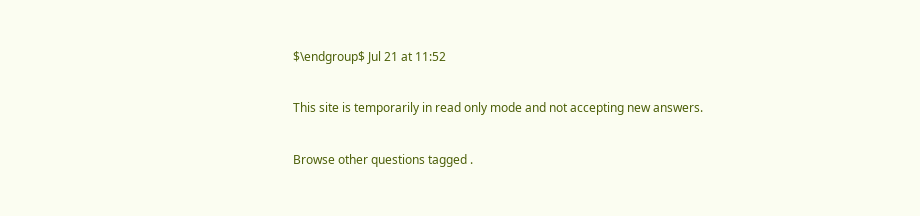$\endgroup$ Jul 21 at 11:52

This site is temporarily in read only mode and not accepting new answers.

Browse other questions tagged .